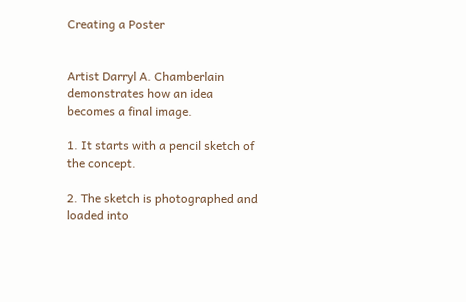Creating a Poster


Artist Darryl A. Chamberlain demonstrates how an idea becomes a final image.

1. It starts with a pencil sketch of the concept.

2. The sketch is photographed and loaded into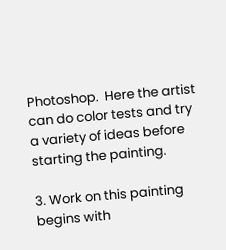Photoshop.  Here the artist can do color tests and try a variety of ideas before starting the painting.

3. Work on this painting begins with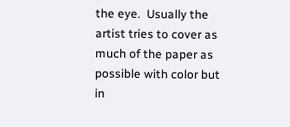the eye.  Usually the artist tries to cover as much of the paper as possible with color but in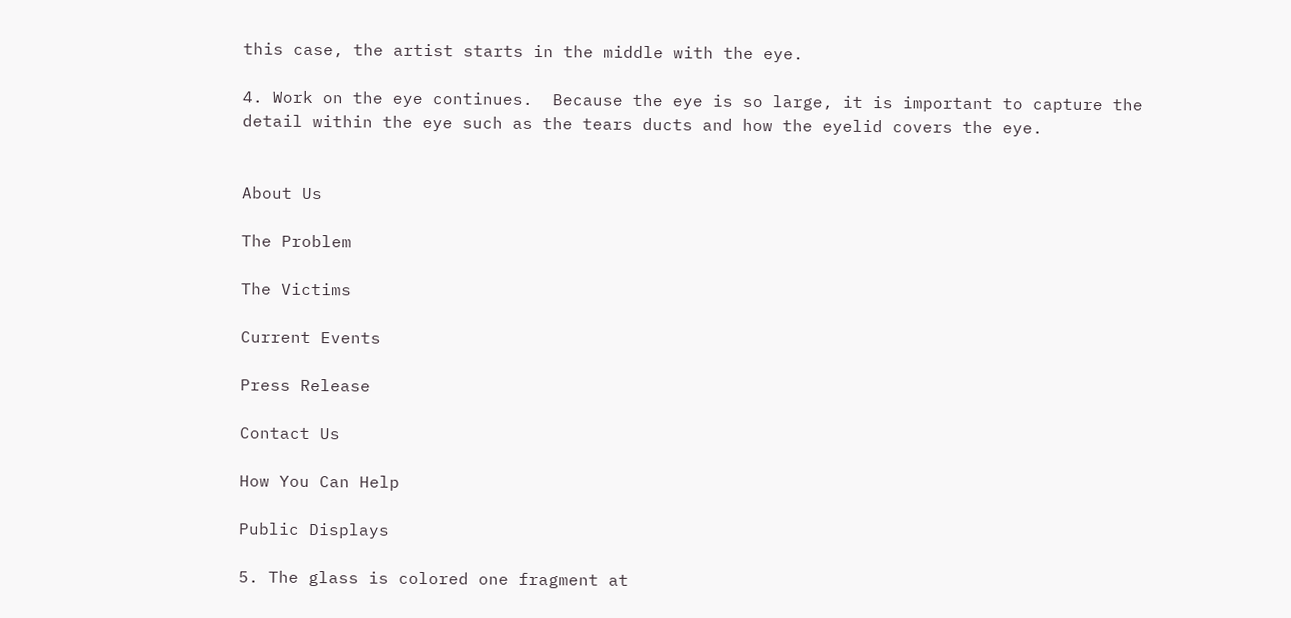this case, the artist starts in the middle with the eye.

4. Work on the eye continues.  Because the eye is so large, it is important to capture the detail within the eye such as the tears ducts and how the eyelid covers the eye.


About Us

The Problem

The Victims

Current Events

Press Release

Contact Us

How You Can Help

Public Displays

5. The glass is colored one fragment at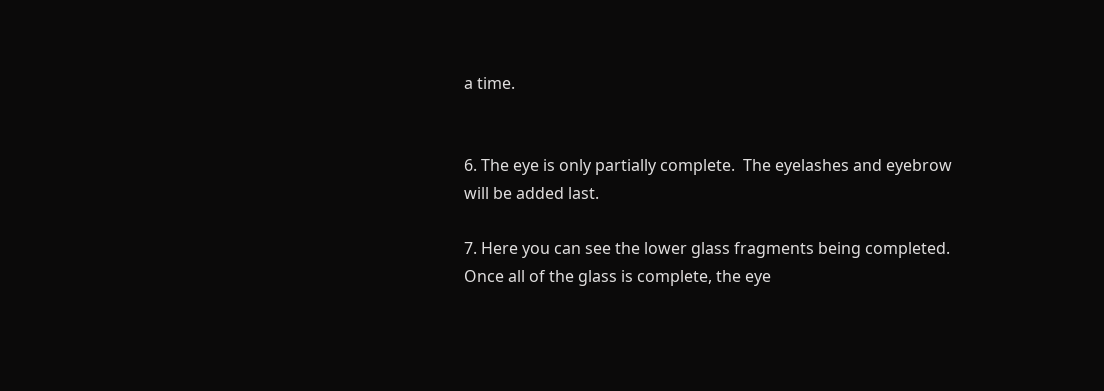a time.


6. The eye is only partially complete.  The eyelashes and eyebrow will be added last.

7. Here you can see the lower glass fragments being completed.  Once all of the glass is complete, the eye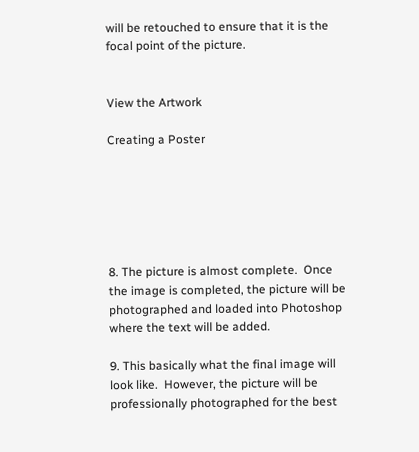will be retouched to ensure that it is the focal point of the picture.


View the Artwork

Creating a Poster






8. The picture is almost complete.  Once the image is completed, the picture will be photographed and loaded into Photoshop where the text will be added.

9. This basically what the final image will look like.  However, the picture will be professionally photographed for the best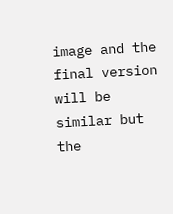image and the final version will be similar but the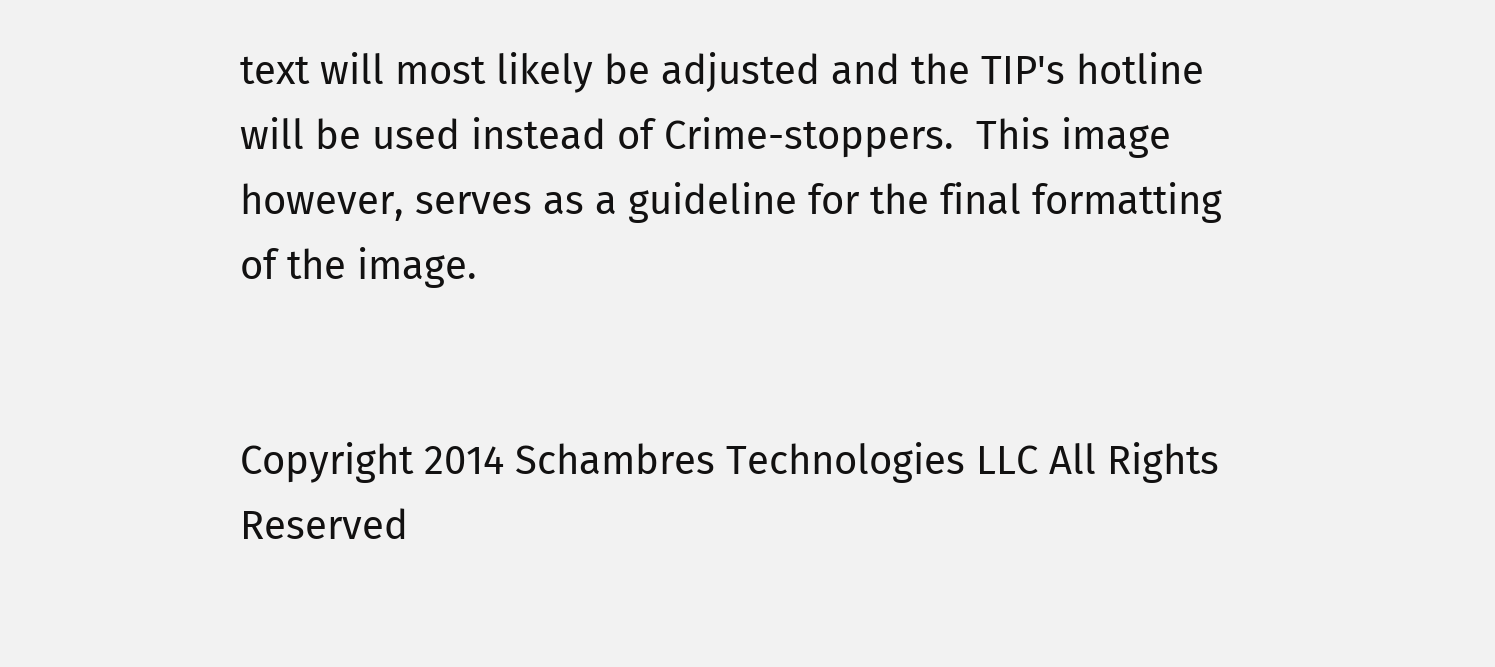text will most likely be adjusted and the TIP's hotline will be used instead of Crime-stoppers.  This image however, serves as a guideline for the final formatting of the image.


Copyright 2014 Schambres Technologies LLC All Rights Reserved